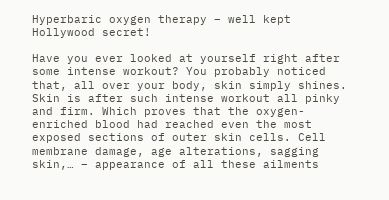Hyperbaric oxygen therapy – well kept Hollywood secret!

Have you ever looked at yourself right after some intense workout? You probably noticed that, all over your body, skin simply shines. Skin is after such intense workout all pinky and firm. Which proves that the oxygen-enriched blood had reached even the most exposed sections of outer skin cells. Cell membrane damage, age alterations, sagging skin,… – appearance of all these ailments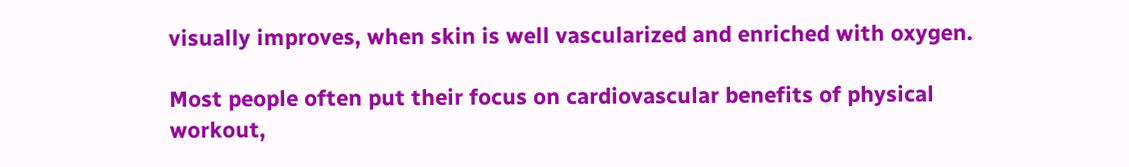visually improves, when skin is well vascularized and enriched with oxygen.

Most people often put their focus on cardiovascular benefits of physical workout,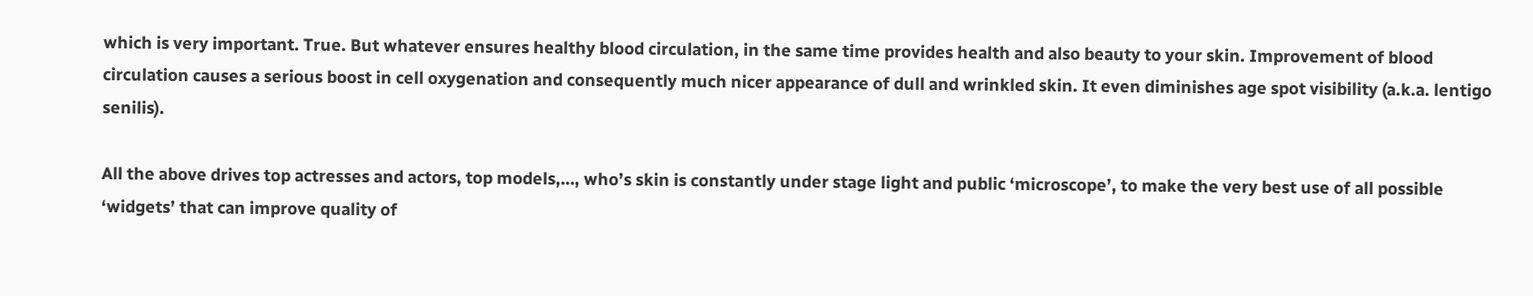which is very important. True. But whatever ensures healthy blood circulation, in the same time provides health and also beauty to your skin. Improvement of blood circulation causes a serious boost in cell oxygenation and consequently much nicer appearance of dull and wrinkled skin. It even diminishes age spot visibility (a.k.a. lentigo senilis).

All the above drives top actresses and actors, top models,…, who’s skin is constantly under stage light and public ‘microscope’, to make the very best use of all possible ‘widgets’ that can improve quality of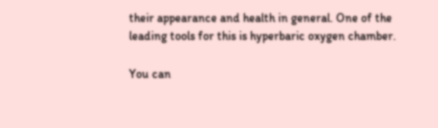their appearance and health in general. One of the leading tools for this is hyperbaric oxygen chamber.

You can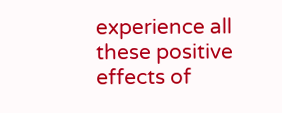experience all these positive effects of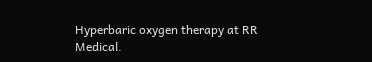Hyperbaric oxygen therapy at RR Medical.